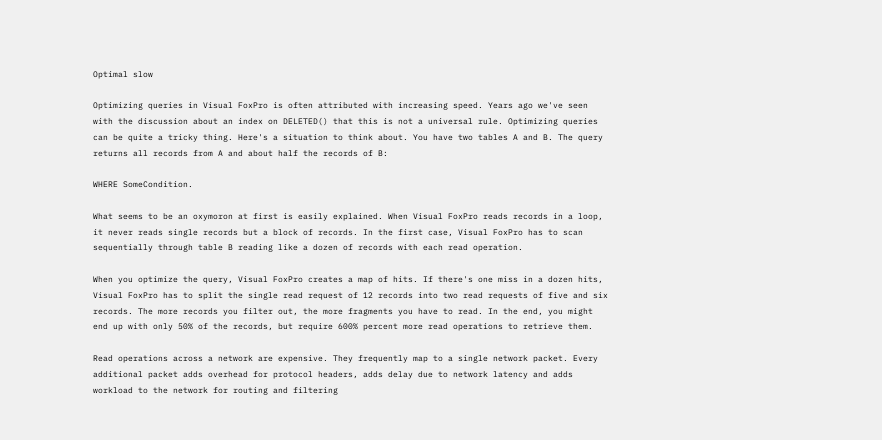Optimal slow

Optimizing queries in Visual FoxPro is often attributed with increasing speed. Years ago we've seen with the discussion about an index on DELETED() that this is not a universal rule. Optimizing queries can be quite a tricky thing. Here's a situation to think about. You have two tables A and B. The query returns all records from A and about half the records of B:

WHERE SomeCondition.

What seems to be an oxymoron at first is easily explained. When Visual FoxPro reads records in a loop, it never reads single records but a block of records. In the first case, Visual FoxPro has to scan sequentially through table B reading like a dozen of records with each read operation.

When you optimize the query, Visual FoxPro creates a map of hits. If there's one miss in a dozen hits, Visual FoxPro has to split the single read request of 12 records into two read requests of five and six records. The more records you filter out, the more fragments you have to read. In the end, you might end up with only 50% of the records, but require 600% percent more read operations to retrieve them.

Read operations across a network are expensive. They frequently map to a single network packet. Every additional packet adds overhead for protocol headers, adds delay due to network latency and adds workload to the network for routing and filtering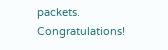packets. Congratulations!